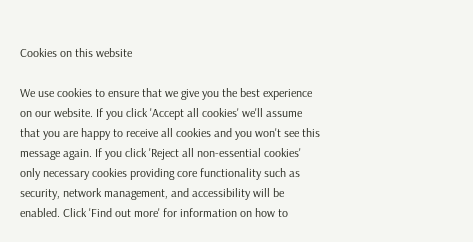Cookies on this website

We use cookies to ensure that we give you the best experience on our website. If you click 'Accept all cookies' we'll assume that you are happy to receive all cookies and you won't see this message again. If you click 'Reject all non-essential cookies' only necessary cookies providing core functionality such as security, network management, and accessibility will be enabled. Click 'Find out more' for information on how to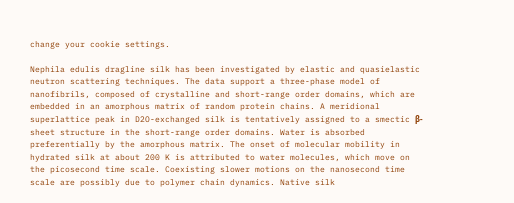change your cookie settings.

Nephila edulis dragline silk has been investigated by elastic and quasielastic neutron scattering techniques. The data support a three-phase model of nanofibrils, composed of crystalline and short-range order domains, which are embedded in an amorphous matrix of random protein chains. A meridional superlattice peak in D2O-exchanged silk is tentatively assigned to a smectic β-sheet structure in the short-range order domains. Water is absorbed preferentially by the amorphous matrix. The onset of molecular mobility in hydrated silk at about 200 K is attributed to water molecules, which move on the picosecond time scale. Coexisting slower motions on the nanosecond time scale are possibly due to polymer chain dynamics. Native silk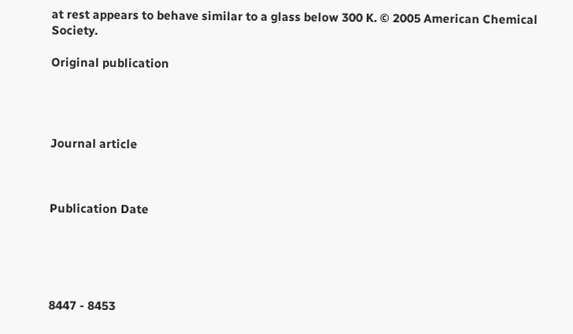at rest appears to behave similar to a glass below 300 K. © 2005 American Chemical Society.

Original publication




Journal article



Publication Date





8447 - 8453